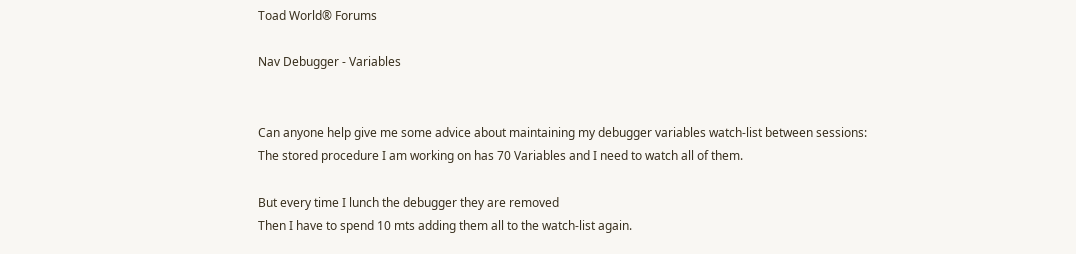Toad World® Forums

Nav Debugger - Variables


Can anyone help give me some advice about maintaining my debugger variables watch-list between sessions:
The stored procedure I am working on has 70 Variables and I need to watch all of them.

But every time I lunch the debugger they are removed
Then I have to spend 10 mts adding them all to the watch-list again.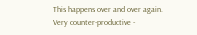This happens over and over again.
Very counter-productive -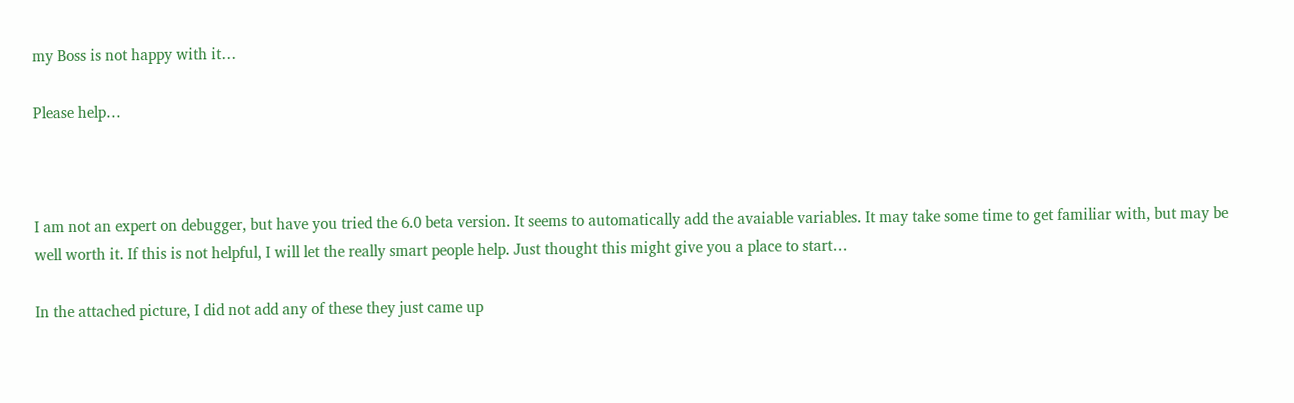my Boss is not happy with it…

Please help…



I am not an expert on debugger, but have you tried the 6.0 beta version. It seems to automatically add the avaiable variables. It may take some time to get familiar with, but may be well worth it. If this is not helpful, I will let the really smart people help. Just thought this might give you a place to start…

In the attached picture, I did not add any of these they just came up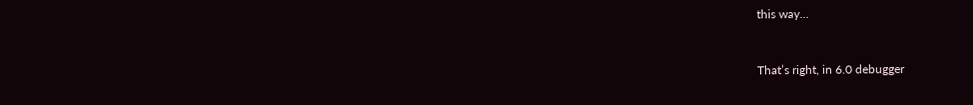this way…


That’s right, in 6.0 debugger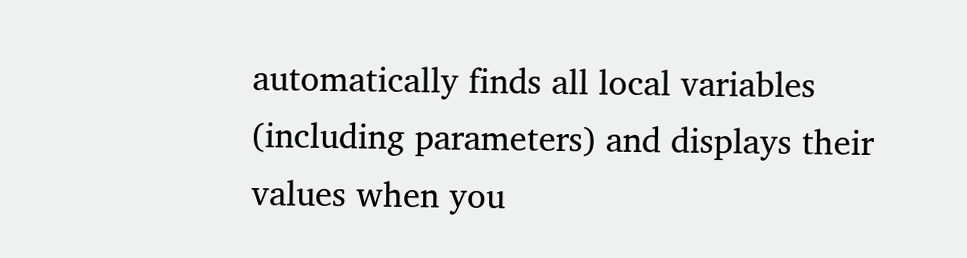automatically finds all local variables (including parameters) and displays their values when you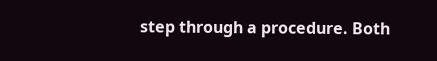step through a procedure. Both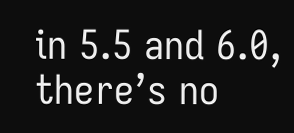in 5.5 and 6.0, there’s no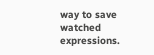way to save watched expressions.